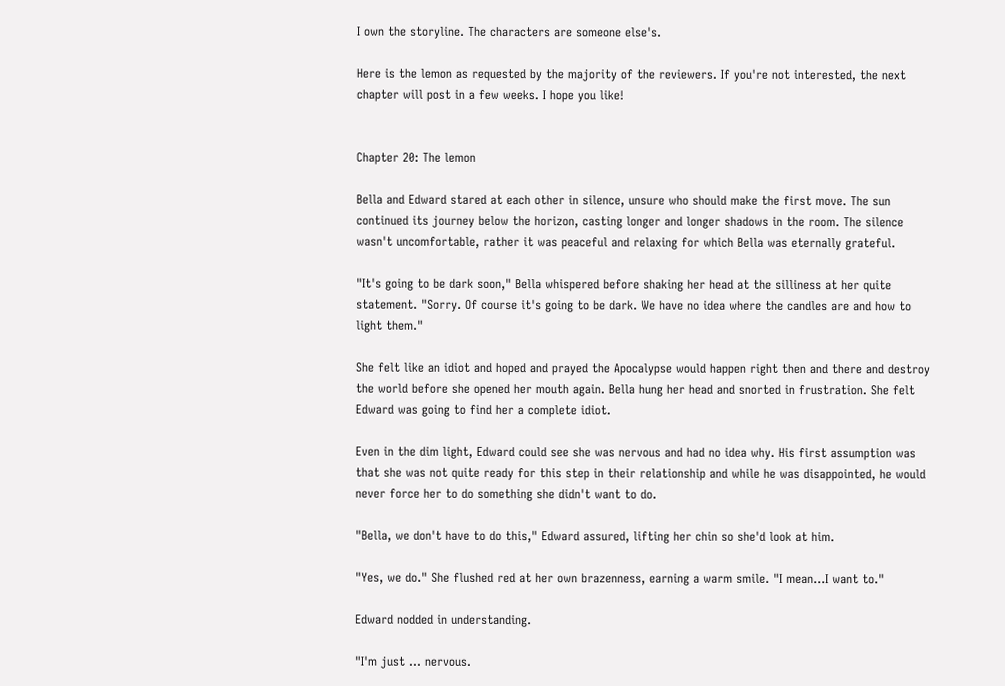I own the storyline. The characters are someone else's.

Here is the lemon as requested by the majority of the reviewers. If you're not interested, the next chapter will post in a few weeks. I hope you like!


Chapter 20: The lemon

Bella and Edward stared at each other in silence, unsure who should make the first move. The sun continued its journey below the horizon, casting longer and longer shadows in the room. The silence wasn't uncomfortable, rather it was peaceful and relaxing for which Bella was eternally grateful.

"It's going to be dark soon," Bella whispered before shaking her head at the silliness at her quite statement. "Sorry. Of course it's going to be dark. We have no idea where the candles are and how to light them."

She felt like an idiot and hoped and prayed the Apocalypse would happen right then and there and destroy the world before she opened her mouth again. Bella hung her head and snorted in frustration. She felt Edward was going to find her a complete idiot.

Even in the dim light, Edward could see she was nervous and had no idea why. His first assumption was that she was not quite ready for this step in their relationship and while he was disappointed, he would never force her to do something she didn't want to do.

"Bella, we don't have to do this," Edward assured, lifting her chin so she'd look at him.

"Yes, we do." She flushed red at her own brazenness, earning a warm smile. "I mean…I want to."

Edward nodded in understanding.

"I'm just … nervous.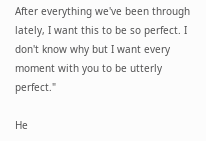After everything we've been through lately, I want this to be so perfect. I don't know why but I want every moment with you to be utterly perfect."

He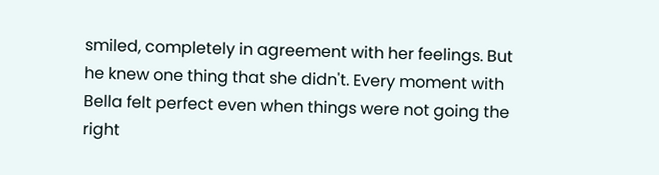smiled, completely in agreement with her feelings. But he knew one thing that she didn't. Every moment with Bella felt perfect even when things were not going the right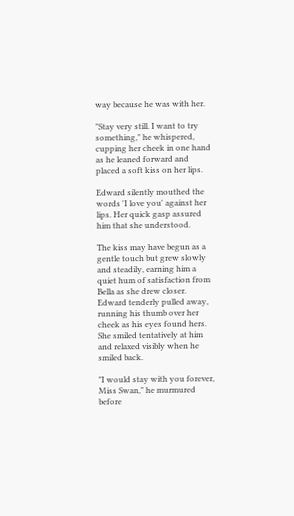way because he was with her.

"Stay very still. I want to try something," he whispered, cupping her cheek in one hand as he leaned forward and placed a soft kiss on her lips.

Edward silently mouthed the words 'I love you' against her lips. Her quick gasp assured him that she understood.

The kiss may have begun as a gentle touch but grew slowly and steadily, earning him a quiet hum of satisfaction from Bella as she drew closer. Edward tenderly pulled away, running his thumb over her cheek as his eyes found hers. She smiled tentatively at him and relaxed visibly when he smiled back.

"I would stay with you forever, Miss Swan," he murmured before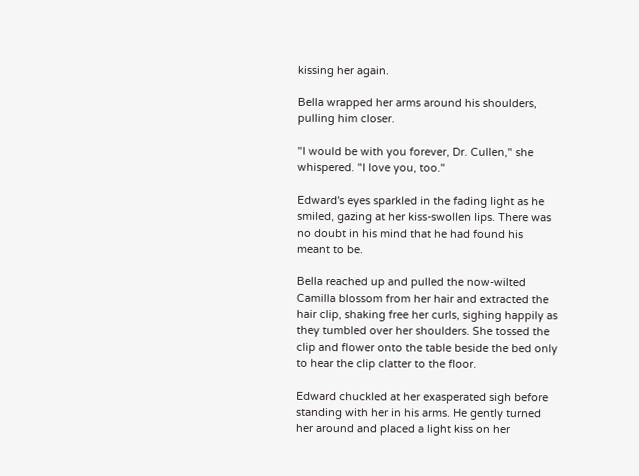kissing her again.

Bella wrapped her arms around his shoulders, pulling him closer.

"I would be with you forever, Dr. Cullen," she whispered. "I love you, too."

Edward's eyes sparkled in the fading light as he smiled, gazing at her kiss-swollen lips. There was no doubt in his mind that he had found his meant to be.

Bella reached up and pulled the now-wilted Camilla blossom from her hair and extracted the hair clip, shaking free her curls, sighing happily as they tumbled over her shoulders. She tossed the clip and flower onto the table beside the bed only to hear the clip clatter to the floor.

Edward chuckled at her exasperated sigh before standing with her in his arms. He gently turned her around and placed a light kiss on her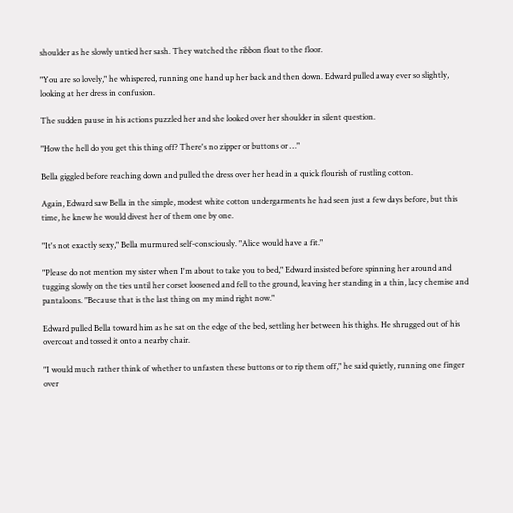shoulder as he slowly untied her sash. They watched the ribbon float to the floor.

"You are so lovely," he whispered, running one hand up her back and then down. Edward pulled away ever so slightly, looking at her dress in confusion.

The sudden pause in his actions puzzled her and she looked over her shoulder in silent question.

"How the hell do you get this thing off? There's no zipper or buttons or …"

Bella giggled before reaching down and pulled the dress over her head in a quick flourish of rustling cotton.

Again, Edward saw Bella in the simple, modest white cotton undergarments he had seen just a few days before, but this time, he knew he would divest her of them one by one.

"It's not exactly sexy," Bella murmured self-consciously. "Alice would have a fit."

"Please do not mention my sister when I'm about to take you to bed," Edward insisted before spinning her around and tugging slowly on the ties until her corset loosened and fell to the ground, leaving her standing in a thin, lacy chemise and pantaloons. "Because that is the last thing on my mind right now."

Edward pulled Bella toward him as he sat on the edge of the bed, settling her between his thighs. He shrugged out of his overcoat and tossed it onto a nearby chair.

"I would much rather think of whether to unfasten these buttons or to rip them off," he said quietly, running one finger over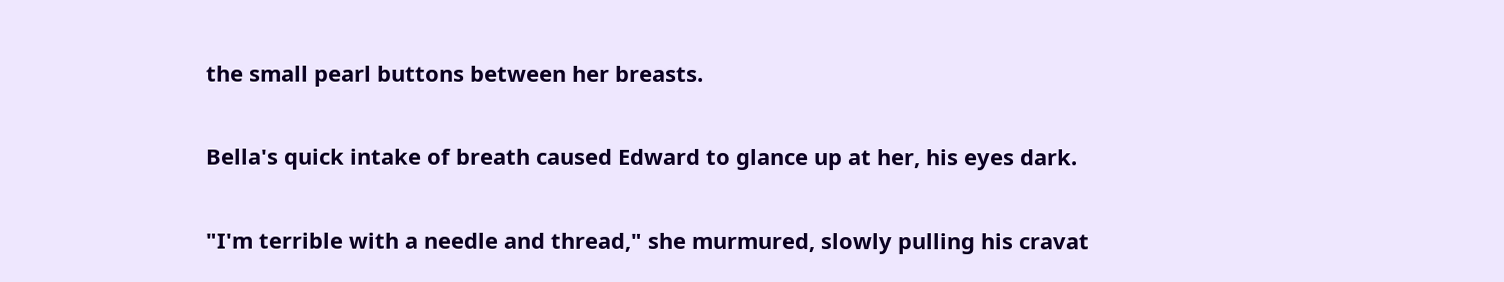the small pearl buttons between her breasts.

Bella's quick intake of breath caused Edward to glance up at her, his eyes dark.

"I'm terrible with a needle and thread," she murmured, slowly pulling his cravat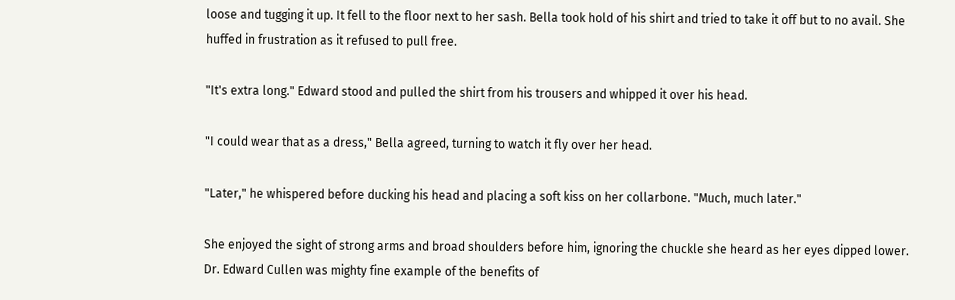loose and tugging it up. It fell to the floor next to her sash. Bella took hold of his shirt and tried to take it off but to no avail. She huffed in frustration as it refused to pull free.

"It's extra long." Edward stood and pulled the shirt from his trousers and whipped it over his head.

"I could wear that as a dress," Bella agreed, turning to watch it fly over her head.

"Later," he whispered before ducking his head and placing a soft kiss on her collarbone. "Much, much later."

She enjoyed the sight of strong arms and broad shoulders before him, ignoring the chuckle she heard as her eyes dipped lower. Dr. Edward Cullen was mighty fine example of the benefits of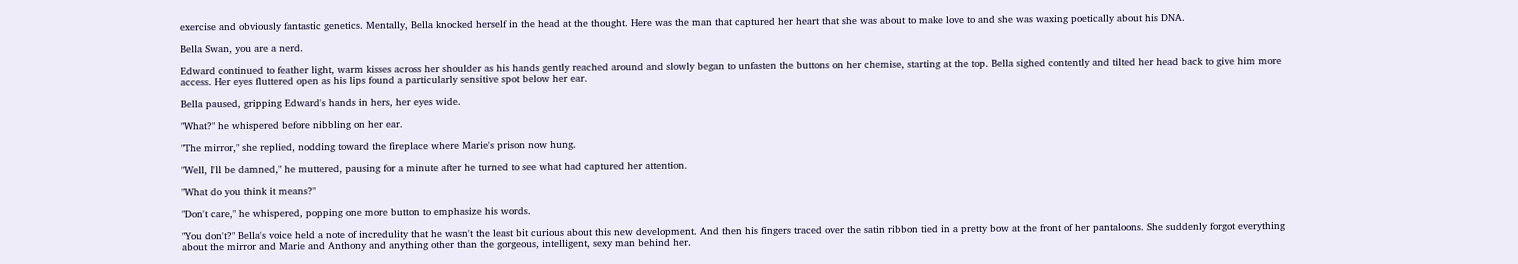exercise and obviously fantastic genetics. Mentally, Bella knocked herself in the head at the thought. Here was the man that captured her heart that she was about to make love to and she was waxing poetically about his DNA.

Bella Swan, you are a nerd.

Edward continued to feather light, warm kisses across her shoulder as his hands gently reached around and slowly began to unfasten the buttons on her chemise, starting at the top. Bella sighed contently and tilted her head back to give him more access. Her eyes fluttered open as his lips found a particularly sensitive spot below her ear.

Bella paused, gripping Edward's hands in hers, her eyes wide.

"What?" he whispered before nibbling on her ear.

"The mirror," she replied, nodding toward the fireplace where Marie's prison now hung.

"Well, I'll be damned," he muttered, pausing for a minute after he turned to see what had captured her attention.

"What do you think it means?"

"Don't care," he whispered, popping one more button to emphasize his words.

"You don't?" Bella's voice held a note of incredulity that he wasn't the least bit curious about this new development. And then his fingers traced over the satin ribbon tied in a pretty bow at the front of her pantaloons. She suddenly forgot everything about the mirror and Marie and Anthony and anything other than the gorgeous, intelligent, sexy man behind her.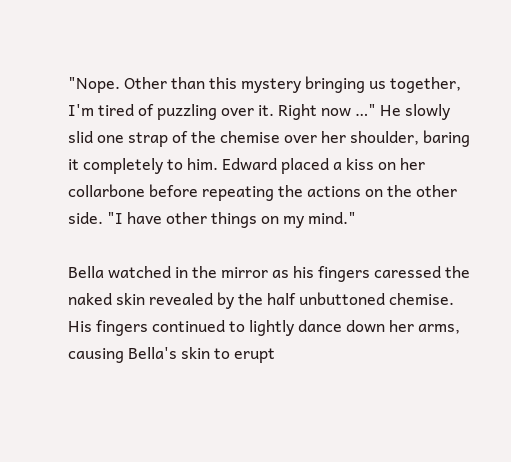"Nope. Other than this mystery bringing us together, I'm tired of puzzling over it. Right now …" He slowly slid one strap of the chemise over her shoulder, baring it completely to him. Edward placed a kiss on her collarbone before repeating the actions on the other side. "I have other things on my mind."

Bella watched in the mirror as his fingers caressed the naked skin revealed by the half unbuttoned chemise. His fingers continued to lightly dance down her arms, causing Bella's skin to erupt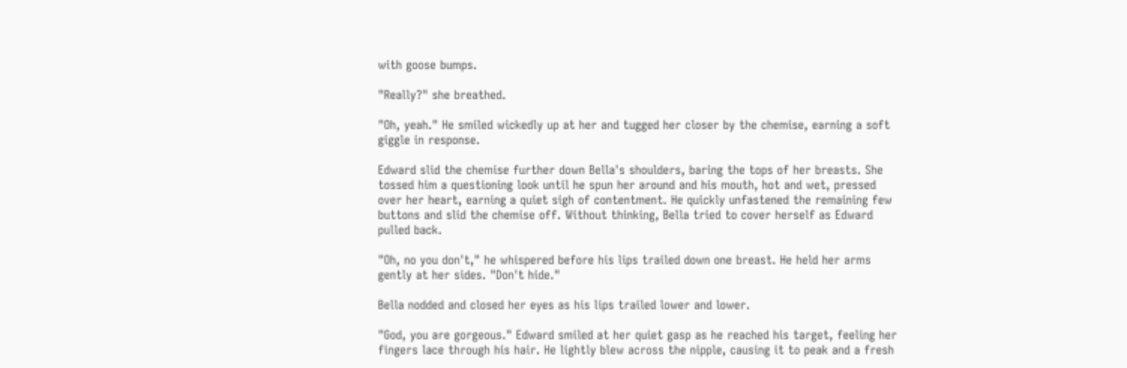with goose bumps.

"Really?" she breathed.

"Oh, yeah." He smiled wickedly up at her and tugged her closer by the chemise, earning a soft giggle in response.

Edward slid the chemise further down Bella's shoulders, baring the tops of her breasts. She tossed him a questioning look until he spun her around and his mouth, hot and wet, pressed over her heart, earning a quiet sigh of contentment. He quickly unfastened the remaining few buttons and slid the chemise off. Without thinking, Bella tried to cover herself as Edward pulled back.

"Oh, no you don't," he whispered before his lips trailed down one breast. He held her arms gently at her sides. "Don't hide."

Bella nodded and closed her eyes as his lips trailed lower and lower.

"God, you are gorgeous." Edward smiled at her quiet gasp as he reached his target, feeling her fingers lace through his hair. He lightly blew across the nipple, causing it to peak and a fresh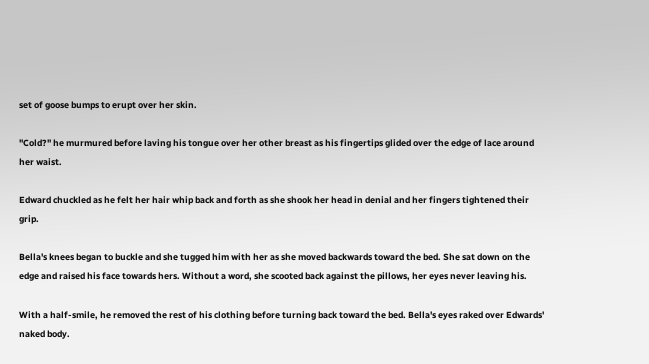set of goose bumps to erupt over her skin.

"Cold?" he murmured before laving his tongue over her other breast as his fingertips glided over the edge of lace around her waist.

Edward chuckled as he felt her hair whip back and forth as she shook her head in denial and her fingers tightened their grip.

Bella's knees began to buckle and she tugged him with her as she moved backwards toward the bed. She sat down on the edge and raised his face towards hers. Without a word, she scooted back against the pillows, her eyes never leaving his.

With a half-smile, he removed the rest of his clothing before turning back toward the bed. Bella's eyes raked over Edwards' naked body.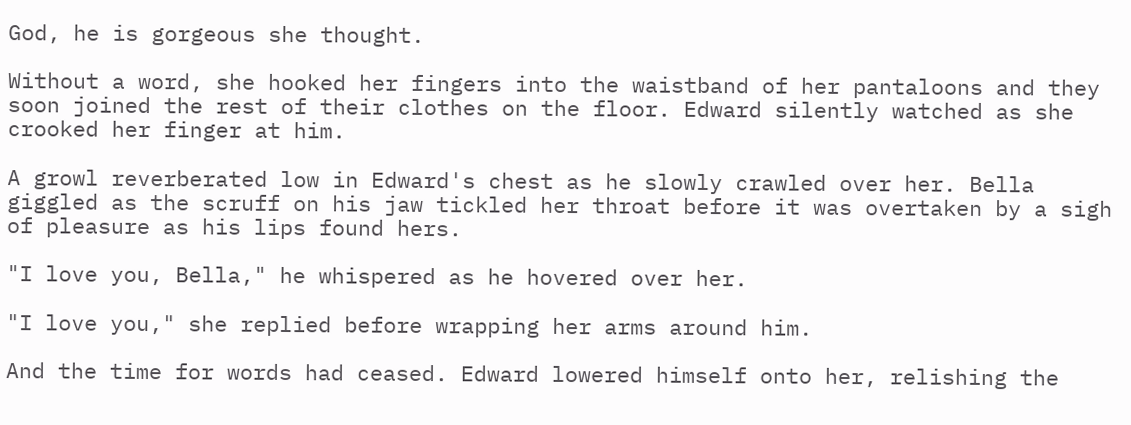God, he is gorgeous she thought.

Without a word, she hooked her fingers into the waistband of her pantaloons and they soon joined the rest of their clothes on the floor. Edward silently watched as she crooked her finger at him.

A growl reverberated low in Edward's chest as he slowly crawled over her. Bella giggled as the scruff on his jaw tickled her throat before it was overtaken by a sigh of pleasure as his lips found hers.

"I love you, Bella," he whispered as he hovered over her.

"I love you," she replied before wrapping her arms around him.

And the time for words had ceased. Edward lowered himself onto her, relishing the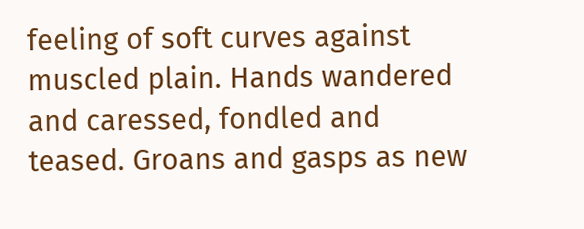feeling of soft curves against muscled plain. Hands wandered and caressed, fondled and teased. Groans and gasps as new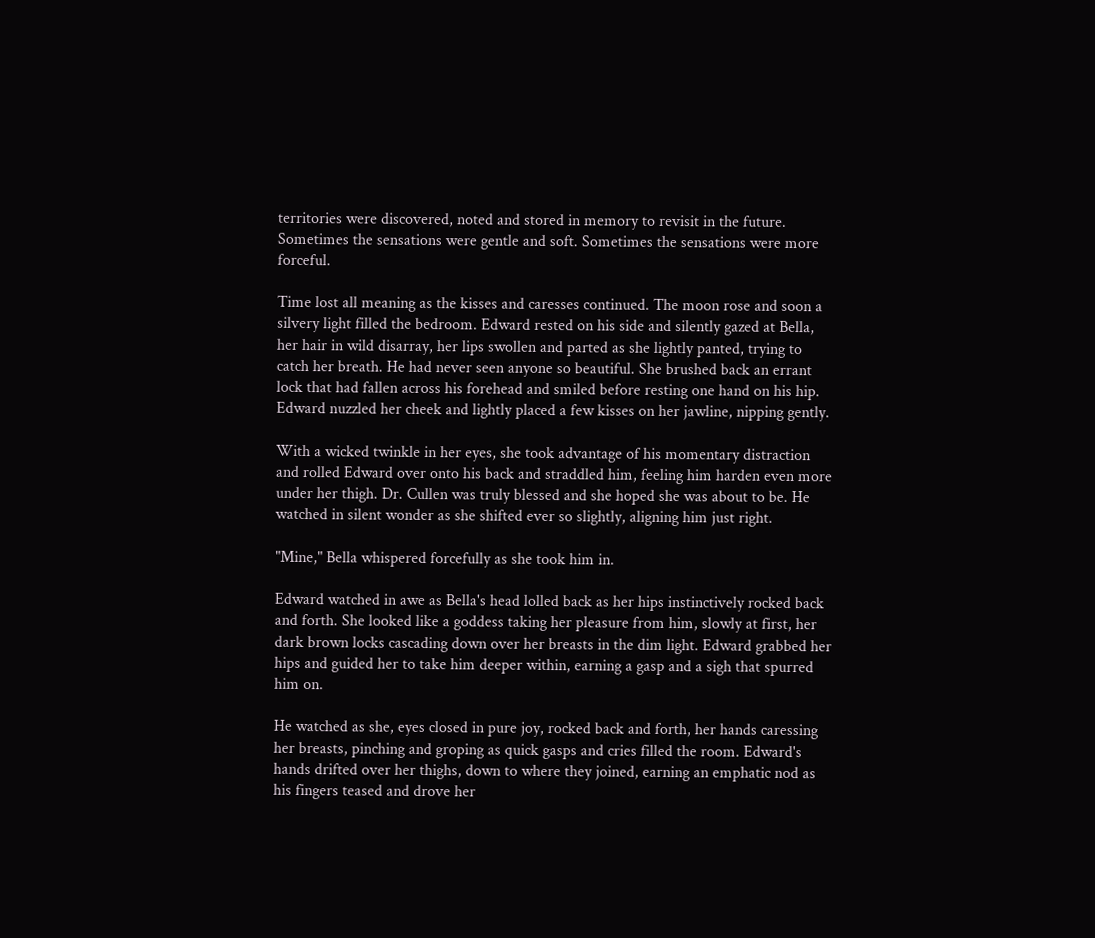territories were discovered, noted and stored in memory to revisit in the future. Sometimes the sensations were gentle and soft. Sometimes the sensations were more forceful.

Time lost all meaning as the kisses and caresses continued. The moon rose and soon a silvery light filled the bedroom. Edward rested on his side and silently gazed at Bella, her hair in wild disarray, her lips swollen and parted as she lightly panted, trying to catch her breath. He had never seen anyone so beautiful. She brushed back an errant lock that had fallen across his forehead and smiled before resting one hand on his hip. Edward nuzzled her cheek and lightly placed a few kisses on her jawline, nipping gently.

With a wicked twinkle in her eyes, she took advantage of his momentary distraction and rolled Edward over onto his back and straddled him, feeling him harden even more under her thigh. Dr. Cullen was truly blessed and she hoped she was about to be. He watched in silent wonder as she shifted ever so slightly, aligning him just right.

"Mine," Bella whispered forcefully as she took him in.

Edward watched in awe as Bella's head lolled back as her hips instinctively rocked back and forth. She looked like a goddess taking her pleasure from him, slowly at first, her dark brown locks cascading down over her breasts in the dim light. Edward grabbed her hips and guided her to take him deeper within, earning a gasp and a sigh that spurred him on.

He watched as she, eyes closed in pure joy, rocked back and forth, her hands caressing her breasts, pinching and groping as quick gasps and cries filled the room. Edward's hands drifted over her thighs, down to where they joined, earning an emphatic nod as his fingers teased and drove her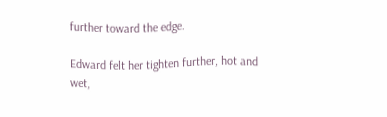further toward the edge.

Edward felt her tighten further, hot and wet,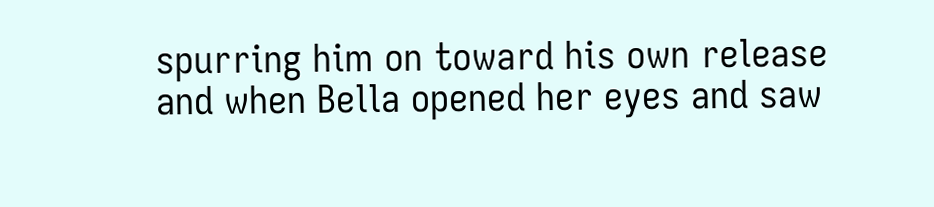spurring him on toward his own release and when Bella opened her eyes and saw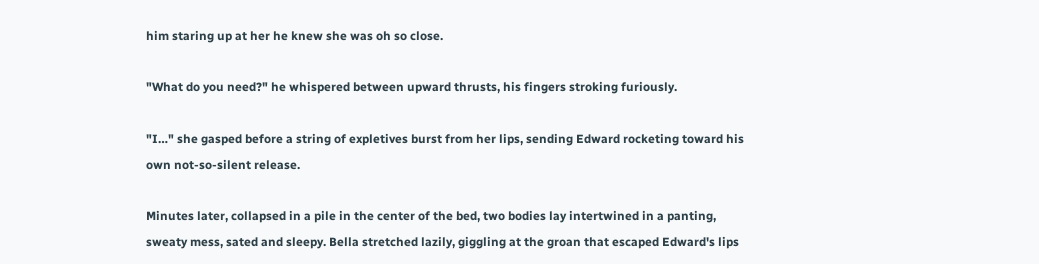him staring up at her he knew she was oh so close.

"What do you need?" he whispered between upward thrusts, his fingers stroking furiously.

"I…" she gasped before a string of expletives burst from her lips, sending Edward rocketing toward his own not-so-silent release.

Minutes later, collapsed in a pile in the center of the bed, two bodies lay intertwined in a panting, sweaty mess, sated and sleepy. Bella stretched lazily, giggling at the groan that escaped Edward's lips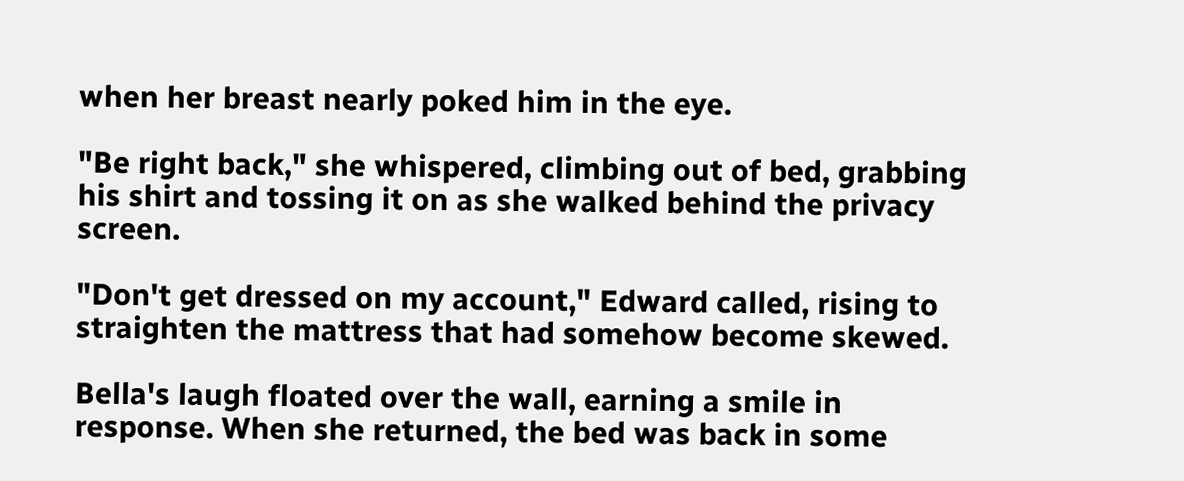when her breast nearly poked him in the eye.

"Be right back," she whispered, climbing out of bed, grabbing his shirt and tossing it on as she walked behind the privacy screen.

"Don't get dressed on my account," Edward called, rising to straighten the mattress that had somehow become skewed.

Bella's laugh floated over the wall, earning a smile in response. When she returned, the bed was back in some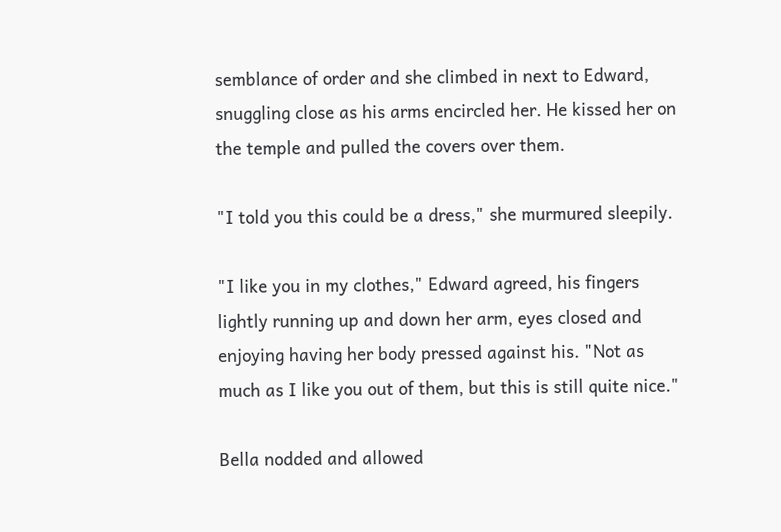semblance of order and she climbed in next to Edward, snuggling close as his arms encircled her. He kissed her on the temple and pulled the covers over them.

"I told you this could be a dress," she murmured sleepily.

"I like you in my clothes," Edward agreed, his fingers lightly running up and down her arm, eyes closed and enjoying having her body pressed against his. "Not as much as I like you out of them, but this is still quite nice."

Bella nodded and allowed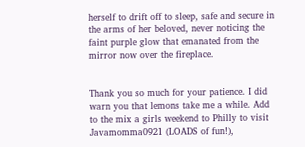herself to drift off to sleep, safe and secure in the arms of her beloved, never noticing the faint purple glow that emanated from the mirror now over the fireplace.


Thank you so much for your patience. I did warn you that lemons take me a while. Add to the mix a girls weekend to Philly to visit Javamomma0921 (LOADS of fun!),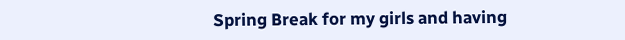Spring Break for my girls and having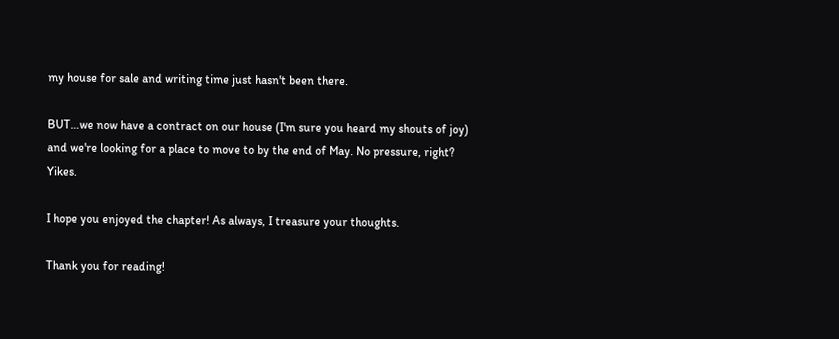my house for sale and writing time just hasn't been there.

BUT…we now have a contract on our house (I'm sure you heard my shouts of joy) and we're looking for a place to move to by the end of May. No pressure, right? Yikes.

I hope you enjoyed the chapter! As always, I treasure your thoughts.

Thank you for reading!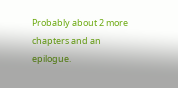Probably about 2 more chapters and an epilogue.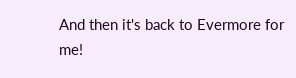And then it's back to Evermore for me!